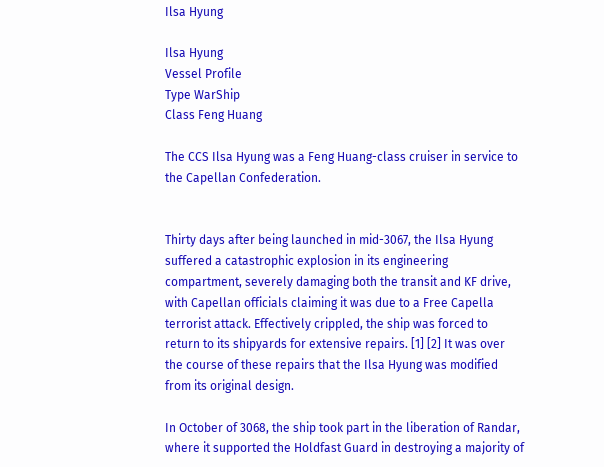Ilsa Hyung

Ilsa Hyung
Vessel Profile
Type WarShip
Class Feng Huang

The CCS Ilsa Hyung was a Feng Huang-class cruiser in service to the Capellan Confederation.


Thirty days after being launched in mid-3067, the Ilsa Hyung suffered a catastrophic explosion in its engineering compartment, severely damaging both the transit and KF drive, with Capellan officials claiming it was due to a Free Capella terrorist attack. Effectively crippled, the ship was forced to return to its shipyards for extensive repairs. [1] [2] It was over the course of these repairs that the Ilsa Hyung was modified from its original design.

In October of 3068, the ship took part in the liberation of Randar, where it supported the Holdfast Guard in destroying a majority of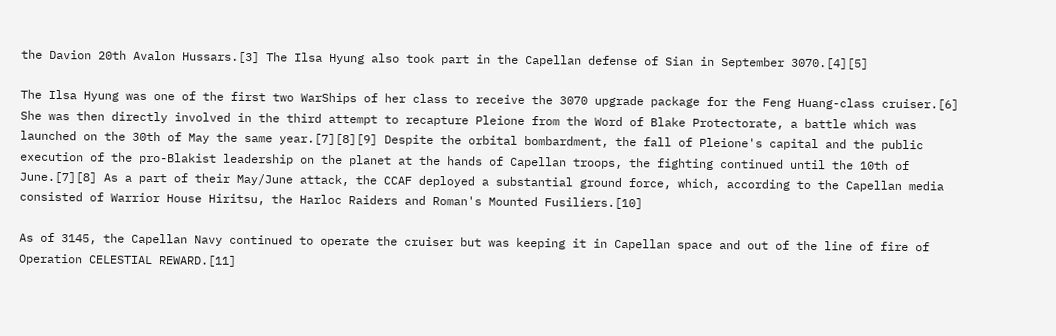the Davion 20th Avalon Hussars.[3] The Ilsa Hyung also took part in the Capellan defense of Sian in September 3070.[4][5]

The Ilsa Hyung was one of the first two WarShips of her class to receive the 3070 upgrade package for the Feng Huang-class cruiser.[6] She was then directly involved in the third attempt to recapture Pleione from the Word of Blake Protectorate, a battle which was launched on the 30th of May the same year.[7][8][9] Despite the orbital bombardment, the fall of Pleione's capital and the public execution of the pro-Blakist leadership on the planet at the hands of Capellan troops, the fighting continued until the 10th of June.[7][8] As a part of their May/June attack, the CCAF deployed a substantial ground force, which, according to the Capellan media consisted of Warrior House Hiritsu, the Harloc Raiders and Roman's Mounted Fusiliers.[10]

As of 3145, the Capellan Navy continued to operate the cruiser but was keeping it in Capellan space and out of the line of fire of Operation CELESTIAL REWARD.[11]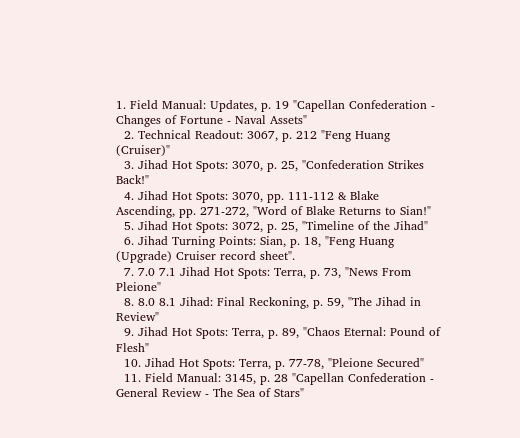1. Field Manual: Updates, p. 19 "Capellan Confederation - Changes of Fortune - Naval Assets"
  2. Technical Readout: 3067, p. 212 "Feng Huang (Cruiser)"
  3. Jihad Hot Spots: 3070, p. 25, "Confederation Strikes Back!"
  4. Jihad Hot Spots: 3070, pp. 111-112 & Blake Ascending, pp. 271-272, "Word of Blake Returns to Sian!"
  5. Jihad Hot Spots: 3072, p. 25, "Timeline of the Jihad"
  6. Jihad Turning Points: Sian, p. 18, "Feng Huang (Upgrade) Cruiser record sheet".
  7. 7.0 7.1 Jihad Hot Spots: Terra, p. 73, "News From Pleione"
  8. 8.0 8.1 Jihad: Final Reckoning, p. 59, "The Jihad in Review"
  9. Jihad Hot Spots: Terra, p. 89, "Chaos Eternal: Pound of Flesh"
  10. Jihad Hot Spots: Terra, p. 77-78, "Pleione Secured"
  11. Field Manual: 3145, p. 28 "Capellan Confederation - General Review - The Sea of Stars"